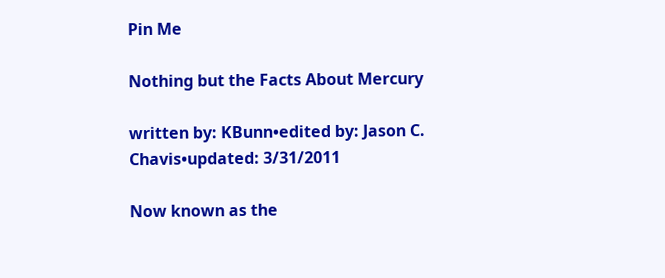Pin Me

Nothing but the Facts About Mercury

written by: KBunn•edited by: Jason C. Chavis•updated: 3/31/2011

Now known as the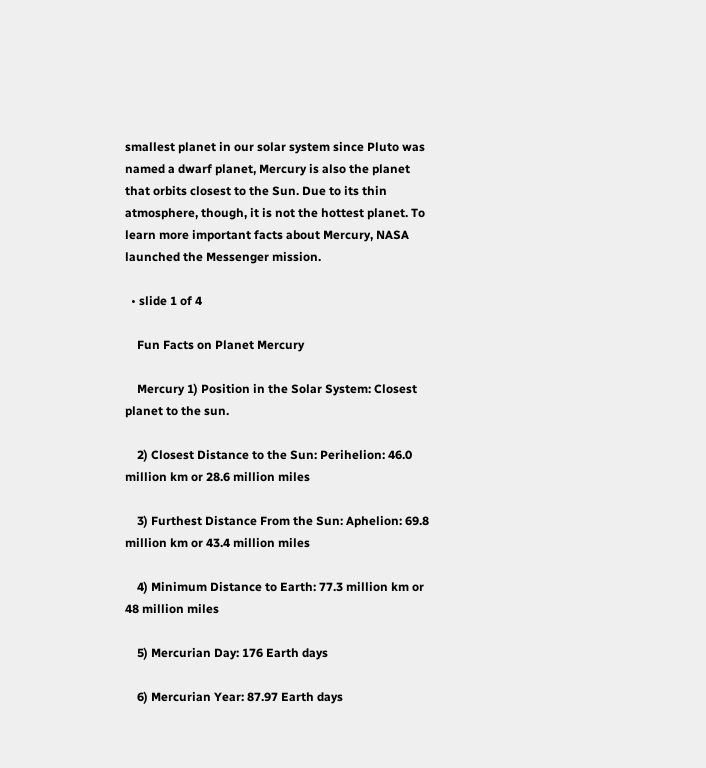smallest planet in our solar system since Pluto was named a dwarf planet, Mercury is also the planet that orbits closest to the Sun. Due to its thin atmosphere, though, it is not the hottest planet. To learn more important facts about Mercury, NASA launched the Messenger mission.

  • slide 1 of 4

    Fun Facts on Planet Mercury

    Mercury 1) Position in the Solar System: Closest planet to the sun.

    2) Closest Distance to the Sun: Perihelion: 46.0 million km or 28.6 million miles

    3) Furthest Distance From the Sun: Aphelion: 69.8 million km or 43.4 million miles

    4) Minimum Distance to Earth: 77.3 million km or 48 million miles

    5) Mercurian Day: 176 Earth days

    6) Mercurian Year: 87.97 Earth days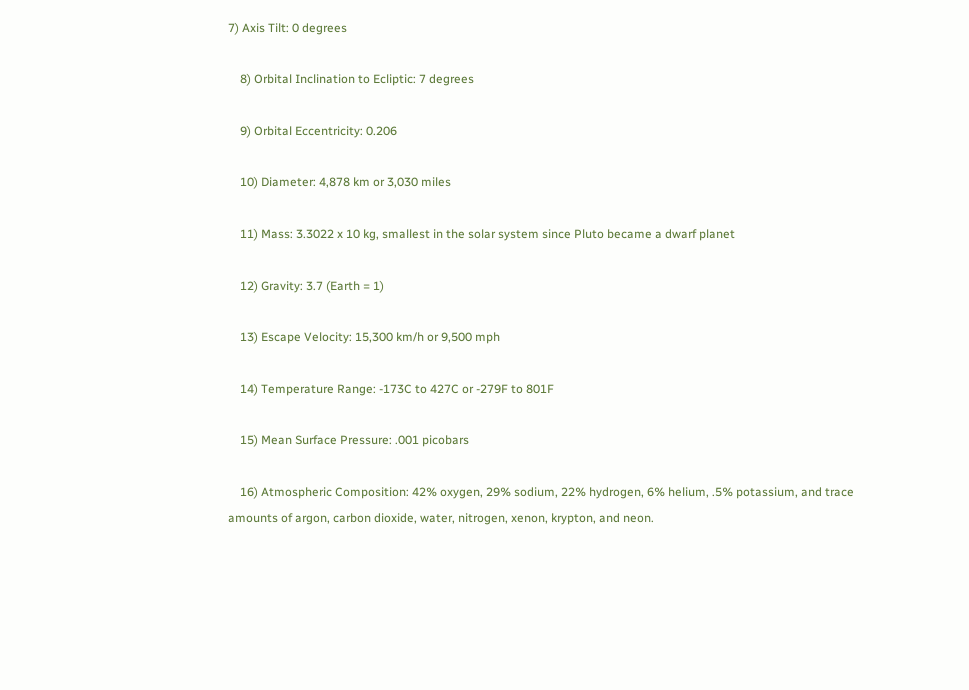7) Axis Tilt: 0 degrees

    8) Orbital Inclination to Ecliptic: 7 degrees

    9) Orbital Eccentricity: 0.206

    10) Diameter: 4,878 km or 3,030 miles

    11) Mass: 3.3022 x 10 kg, smallest in the solar system since Pluto became a dwarf planet

    12) Gravity: 3.7 (Earth = 1)

    13) Escape Velocity: 15,300 km/h or 9,500 mph

    14) Temperature Range: -173C to 427C or -279F to 801F

    15) Mean Surface Pressure: .001 picobars

    16) Atmospheric Composition: 42% oxygen, 29% sodium, 22% hydrogen, 6% helium, .5% potassium, and trace amounts of argon, carbon dioxide, water, nitrogen, xenon, krypton, and neon.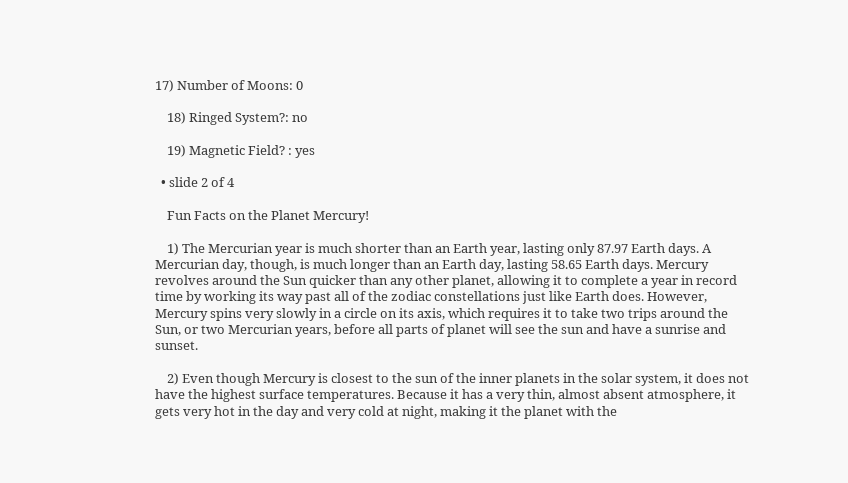17) Number of Moons: 0

    18) Ringed System?: no

    19) Magnetic Field? : yes

  • slide 2 of 4

    Fun Facts on the Planet Mercury!

    1) The Mercurian year is much shorter than an Earth year, lasting only 87.97 Earth days. A Mercurian day, though, is much longer than an Earth day, lasting 58.65 Earth days. Mercury revolves around the Sun quicker than any other planet, allowing it to complete a year in record time by working its way past all of the zodiac constellations just like Earth does. However, Mercury spins very slowly in a circle on its axis, which requires it to take two trips around the Sun, or two Mercurian years, before all parts of planet will see the sun and have a sunrise and sunset.

    2) Even though Mercury is closest to the sun of the inner planets in the solar system, it does not have the highest surface temperatures. Because it has a very thin, almost absent atmosphere, it gets very hot in the day and very cold at night, making it the planet with the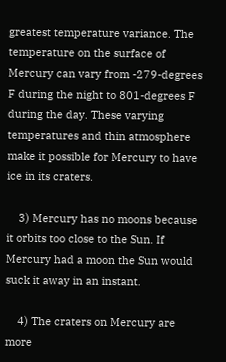greatest temperature variance. The temperature on the surface of Mercury can vary from -279-degrees F during the night to 801-degrees F during the day. These varying temperatures and thin atmosphere make it possible for Mercury to have ice in its craters.

    3) Mercury has no moons because it orbits too close to the Sun. If Mercury had a moon the Sun would suck it away in an instant.

    4) The craters on Mercury are more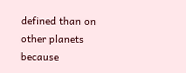defined than on other planets because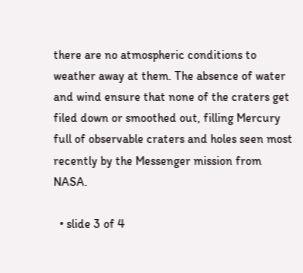there are no atmospheric conditions to weather away at them. The absence of water and wind ensure that none of the craters get filed down or smoothed out, filling Mercury full of observable craters and holes seen most recently by the Messenger mission from NASA.

  • slide 3 of 4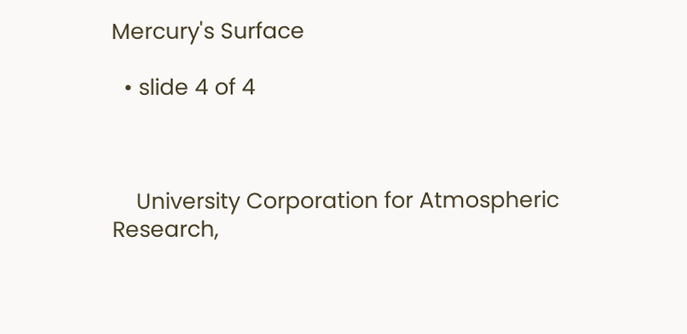Mercury's Surface

  • slide 4 of 4



    University Corporation for Atmospheric Research,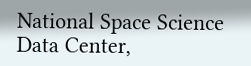National Space Science Data Center,